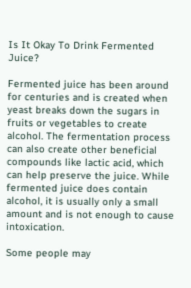Is It Okay To Drink Fermented Juice?

Fermented juice has been around for centuries and is created when yeast breaks down the sugars in fruits or vegetables to create alcohol. The fermentation process can also create other beneficial compounds like lactic acid, which can help preserve the juice. While fermented juice does contain alcohol, it is usually only a small amount and is not enough to cause intoxication.

Some people may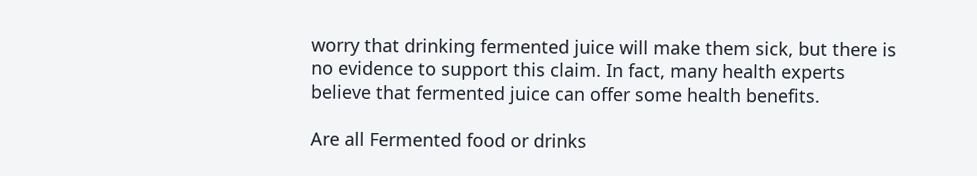worry that drinking fermented juice will make them sick, but there is no evidence to support this claim. In fact, many health experts believe that fermented juice can offer some health benefits.

Are all Fermented food or drinks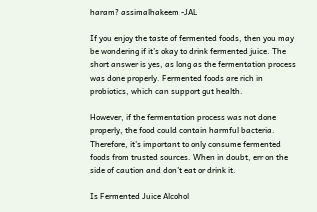haram? assimalhakeem -JAL

If you enjoy the taste of fermented foods, then you may be wondering if it’s okay to drink fermented juice. The short answer is yes, as long as the fermentation process was done properly. Fermented foods are rich in probiotics, which can support gut health.

However, if the fermentation process was not done properly, the food could contain harmful bacteria. Therefore, it’s important to only consume fermented foods from trusted sources. When in doubt, err on the side of caution and don’t eat or drink it.

Is Fermented Juice Alcohol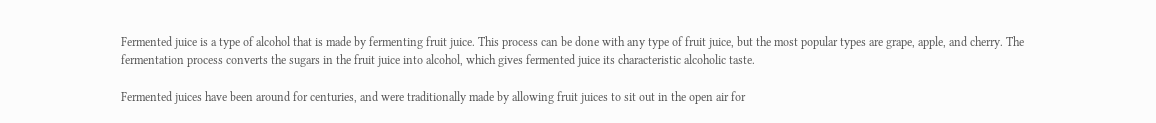Fermented juice is a type of alcohol that is made by fermenting fruit juice. This process can be done with any type of fruit juice, but the most popular types are grape, apple, and cherry. The fermentation process converts the sugars in the fruit juice into alcohol, which gives fermented juice its characteristic alcoholic taste.

Fermented juices have been around for centuries, and were traditionally made by allowing fruit juices to sit out in the open air for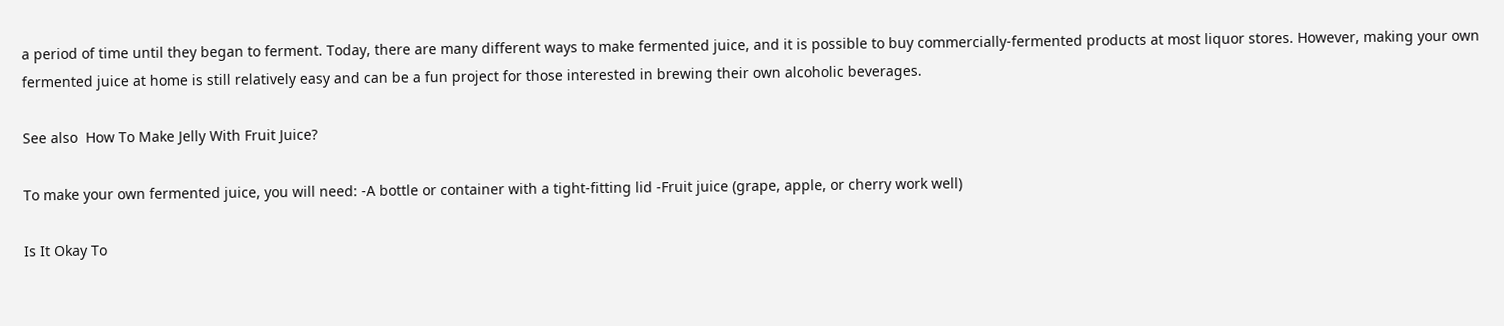a period of time until they began to ferment. Today, there are many different ways to make fermented juice, and it is possible to buy commercially-fermented products at most liquor stores. However, making your own fermented juice at home is still relatively easy and can be a fun project for those interested in brewing their own alcoholic beverages.

See also  How To Make Jelly With Fruit Juice?

To make your own fermented juice, you will need: -A bottle or container with a tight-fitting lid -Fruit juice (grape, apple, or cherry work well)

Is It Okay To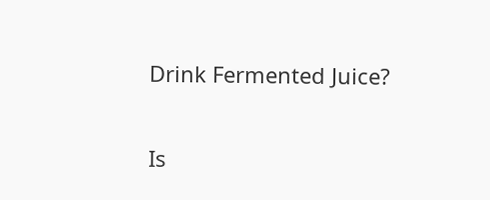Drink Fermented Juice?


Is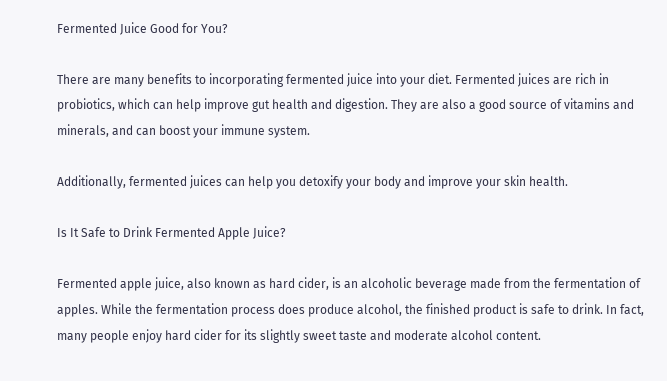Fermented Juice Good for You?

There are many benefits to incorporating fermented juice into your diet. Fermented juices are rich in probiotics, which can help improve gut health and digestion. They are also a good source of vitamins and minerals, and can boost your immune system.

Additionally, fermented juices can help you detoxify your body and improve your skin health.

Is It Safe to Drink Fermented Apple Juice?

Fermented apple juice, also known as hard cider, is an alcoholic beverage made from the fermentation of apples. While the fermentation process does produce alcohol, the finished product is safe to drink. In fact, many people enjoy hard cider for its slightly sweet taste and moderate alcohol content.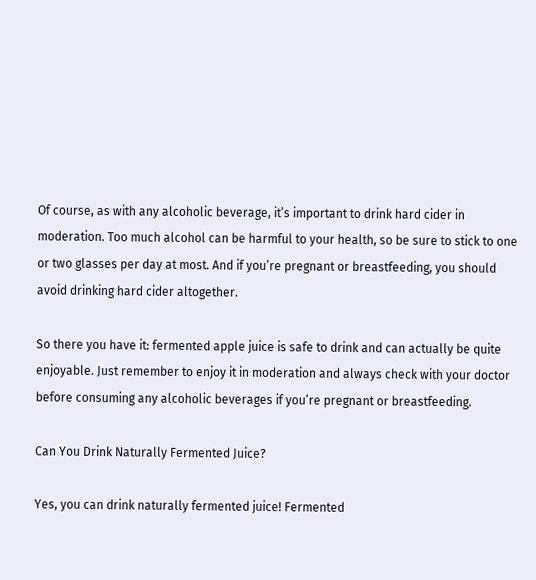Of course, as with any alcoholic beverage, it’s important to drink hard cider in moderation. Too much alcohol can be harmful to your health, so be sure to stick to one or two glasses per day at most. And if you’re pregnant or breastfeeding, you should avoid drinking hard cider altogether.

So there you have it: fermented apple juice is safe to drink and can actually be quite enjoyable. Just remember to enjoy it in moderation and always check with your doctor before consuming any alcoholic beverages if you’re pregnant or breastfeeding.

Can You Drink Naturally Fermented Juice?

Yes, you can drink naturally fermented juice! Fermented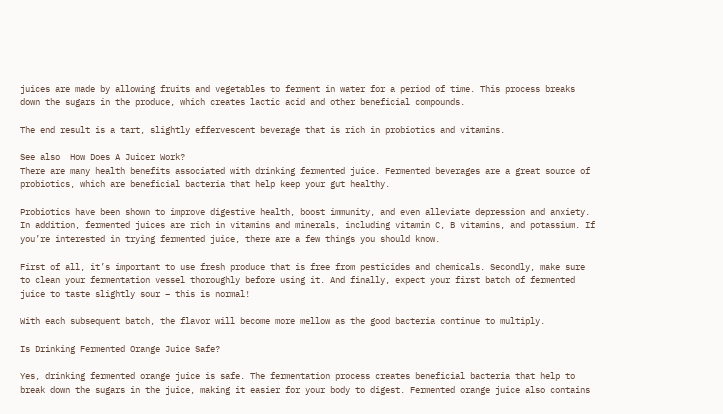juices are made by allowing fruits and vegetables to ferment in water for a period of time. This process breaks down the sugars in the produce, which creates lactic acid and other beneficial compounds.

The end result is a tart, slightly effervescent beverage that is rich in probiotics and vitamins.

See also  How Does A Juicer Work?
There are many health benefits associated with drinking fermented juice. Fermented beverages are a great source of probiotics, which are beneficial bacteria that help keep your gut healthy.

Probiotics have been shown to improve digestive health, boost immunity, and even alleviate depression and anxiety. In addition, fermented juices are rich in vitamins and minerals, including vitamin C, B vitamins, and potassium. If you’re interested in trying fermented juice, there are a few things you should know.

First of all, it’s important to use fresh produce that is free from pesticides and chemicals. Secondly, make sure to clean your fermentation vessel thoroughly before using it. And finally, expect your first batch of fermented juice to taste slightly sour – this is normal!

With each subsequent batch, the flavor will become more mellow as the good bacteria continue to multiply.

Is Drinking Fermented Orange Juice Safe?

Yes, drinking fermented orange juice is safe. The fermentation process creates beneficial bacteria that help to break down the sugars in the juice, making it easier for your body to digest. Fermented orange juice also contains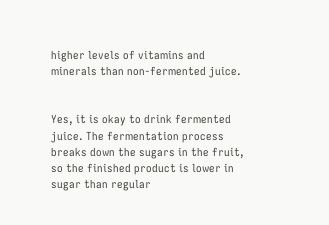higher levels of vitamins and minerals than non-fermented juice.


Yes, it is okay to drink fermented juice. The fermentation process breaks down the sugars in the fruit, so the finished product is lower in sugar than regular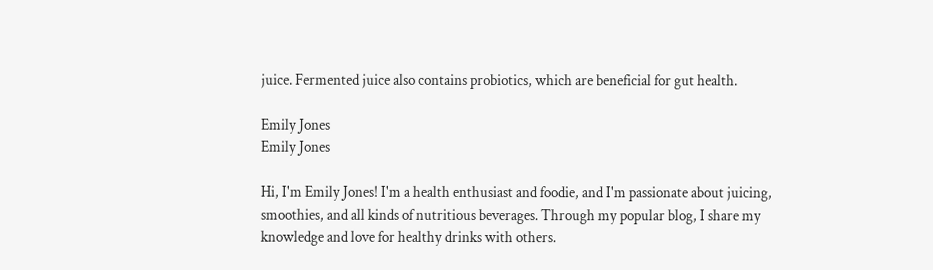juice. Fermented juice also contains probiotics, which are beneficial for gut health.

Emily Jones
Emily Jones

Hi, I'm Emily Jones! I'm a health enthusiast and foodie, and I'm passionate about juicing, smoothies, and all kinds of nutritious beverages. Through my popular blog, I share my knowledge and love for healthy drinks with others.